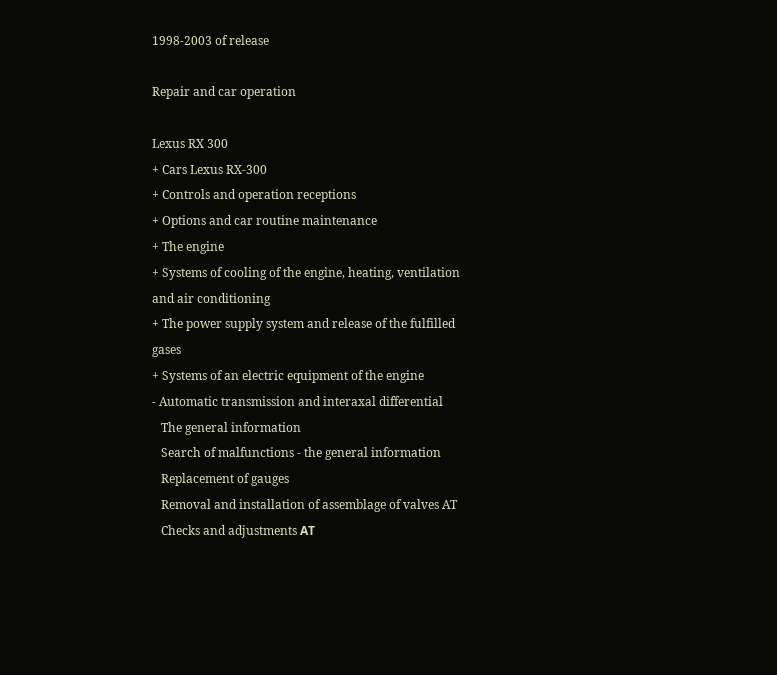1998-2003 of release

Repair and car operation

Lexus RX 300
+ Cars Lexus RX-300
+ Controls and operation receptions
+ Options and car routine maintenance
+ The engine
+ Systems of cooling of the engine, heating, ventilation and air conditioning
+ The power supply system and release of the fulfilled gases
+ Systems of an electric equipment of the engine
- Automatic transmission and interaxal differential
   The general information
   Search of malfunctions - the general information
   Replacement of gauges
   Removal and installation of assemblage of valves AT
   Checks and adjustments АТ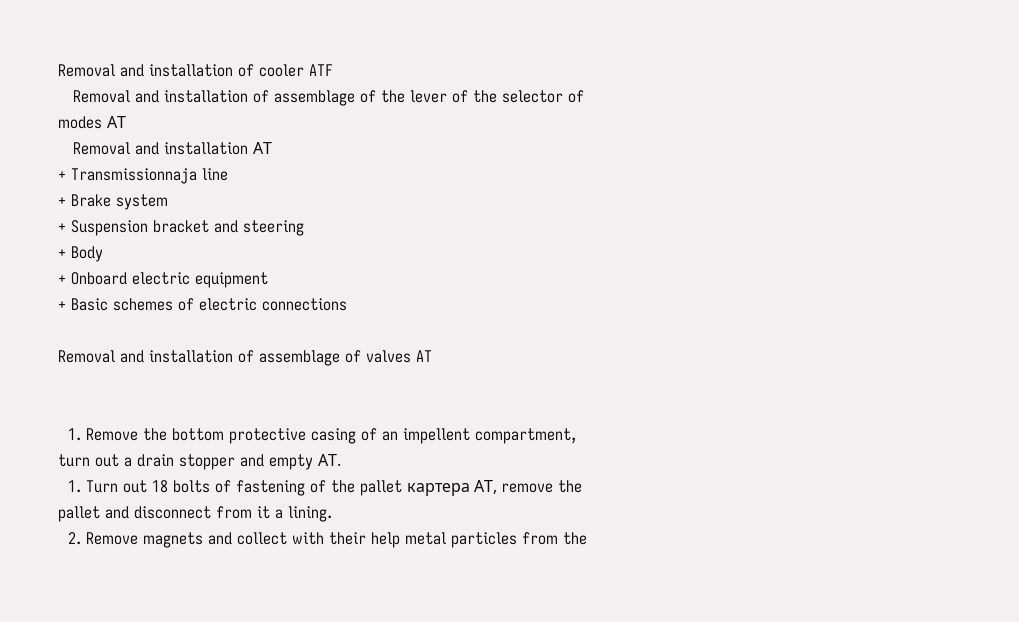Removal and installation of cooler ATF
   Removal and installation of assemblage of the lever of the selector of modes АТ
   Removal and installation АТ
+ Transmissionnaja line
+ Brake system
+ Suspension bracket and steering
+ Body
+ Onboard electric equipment
+ Basic schemes of electric connections

Removal and installation of assemblage of valves AT


  1. Remove the bottom protective casing of an impellent compartment, turn out a drain stopper and empty АТ.
  1. Turn out 18 bolts of fastening of the pallet картера АТ, remove the pallet and disconnect from it a lining.
  2. Remove magnets and collect with their help metal particles from the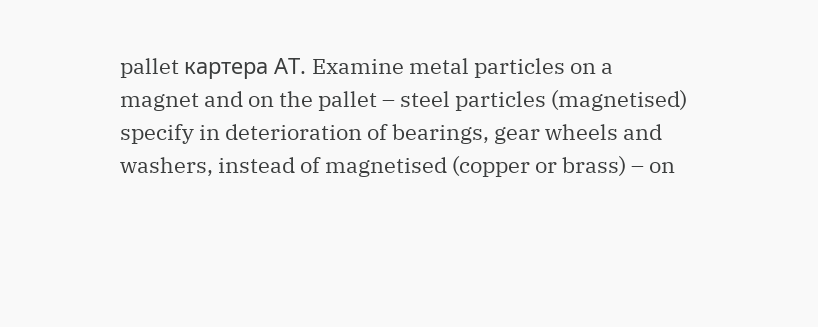pallet картера АТ. Examine metal particles on a magnet and on the pallet – steel particles (magnetised) specify in deterioration of bearings, gear wheels and washers, instead of magnetised (copper or brass) – on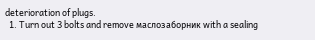deterioration of plugs.
  1. Turn out 3 bolts and remove маслозаборник with a sealing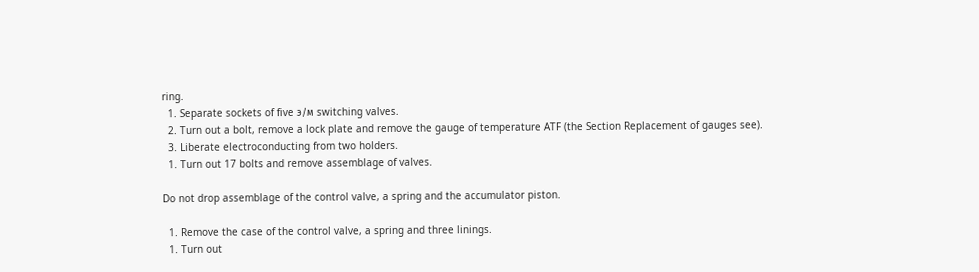ring.
  1. Separate sockets of five э/м switching valves.
  2. Turn out a bolt, remove a lock plate and remove the gauge of temperature ATF (the Section Replacement of gauges see).
  3. Liberate electroconducting from two holders.
  1. Turn out 17 bolts and remove assemblage of valves.

Do not drop assemblage of the control valve, a spring and the accumulator piston.

  1. Remove the case of the control valve, a spring and three linings.
  1. Turn out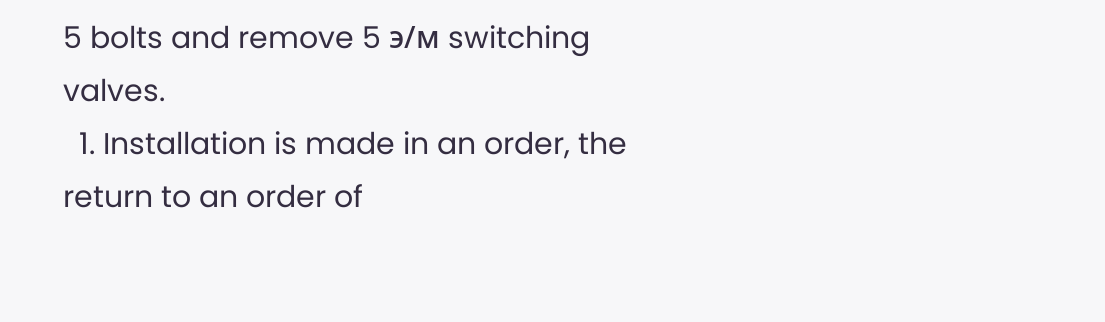5 bolts and remove 5 э/м switching valves.
  1. Installation is made in an order, the return to an order of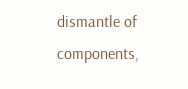dismantle of components,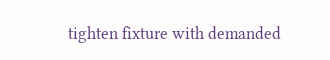tighten fixture with demanded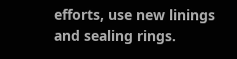efforts, use new linings and sealing rings.